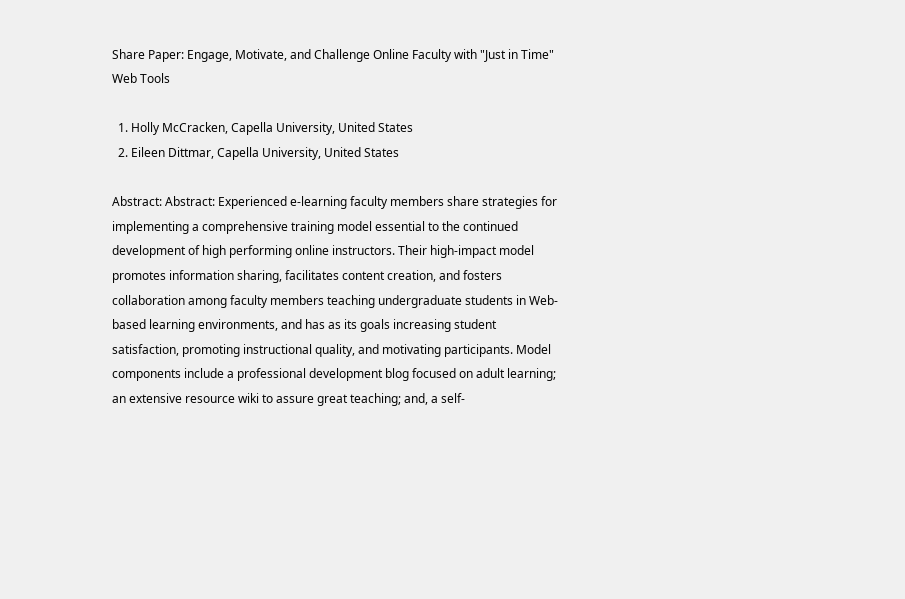Share Paper: Engage, Motivate, and Challenge Online Faculty with "Just in Time" Web Tools

  1. Holly McCracken, Capella University, United States
  2. Eileen Dittmar, Capella University, United States

Abstract: Abstract: Experienced e-learning faculty members share strategies for implementing a comprehensive training model essential to the continued development of high performing online instructors. Their high-impact model promotes information sharing, facilitates content creation, and fosters collaboration among faculty members teaching undergraduate students in Web-based learning environments, and has as its goals increasing student satisfaction, promoting instructional quality, and motivating participants. Model components include a professional development blog focused on adult learning; an extensive resource wiki to assure great teaching; and, a self-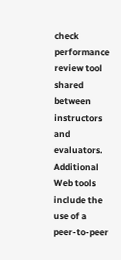check performance review tool shared between instructors and evaluators. Additional Web tools include the use of a peer-to-peer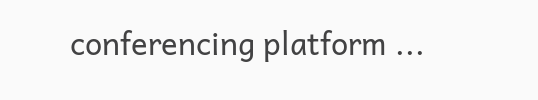conferencing platform ...